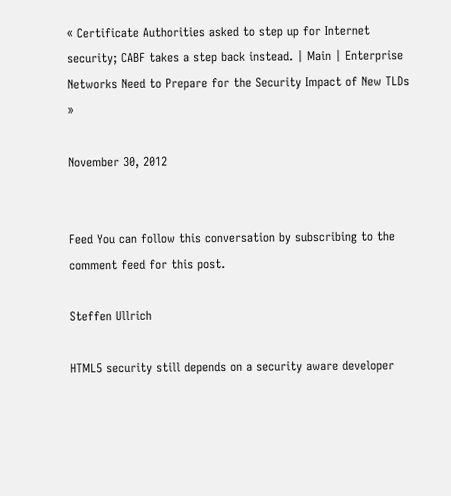« Certificate Authorities asked to step up for Internet security; CABF takes a step back instead. | Main | Enterprise Networks Need to Prepare for the Security Impact of New TLDs »

November 30, 2012


Feed You can follow this conversation by subscribing to the comment feed for this post.

Steffen Ullrich

HTML5 security still depends on a security aware developer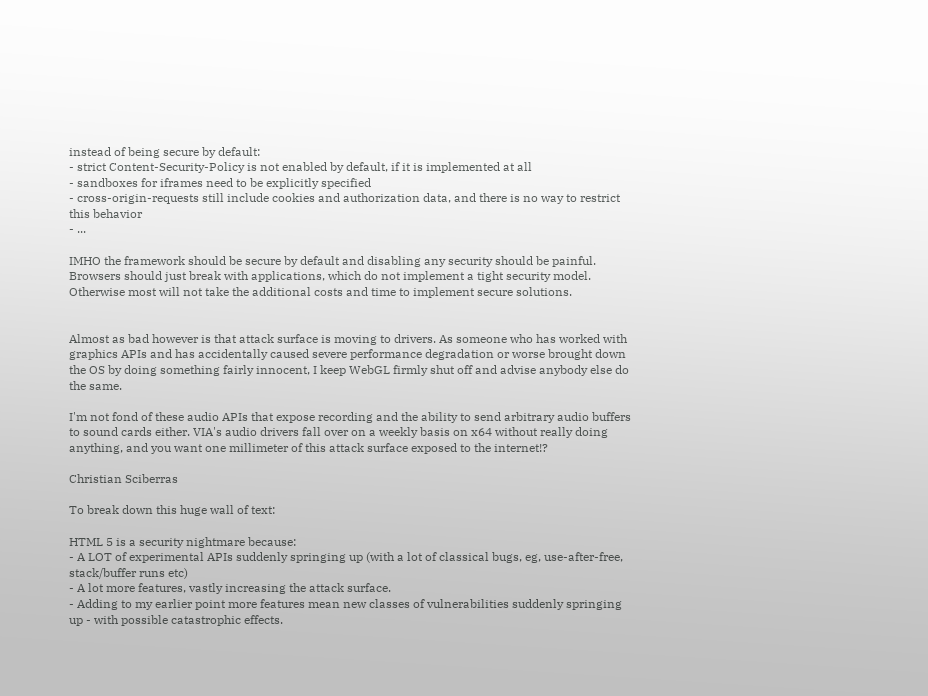instead of being secure by default:
- strict Content-Security-Policy is not enabled by default, if it is implemented at all
- sandboxes for iframes need to be explicitly specified
- cross-origin-requests still include cookies and authorization data, and there is no way to restrict this behavior
- ...

IMHO the framework should be secure by default and disabling any security should be painful.
Browsers should just break with applications, which do not implement a tight security model.
Otherwise most will not take the additional costs and time to implement secure solutions.


Almost as bad however is that attack surface is moving to drivers. As someone who has worked with graphics APIs and has accidentally caused severe performance degradation or worse brought down the OS by doing something fairly innocent, I keep WebGL firmly shut off and advise anybody else do the same.

I'm not fond of these audio APIs that expose recording and the ability to send arbitrary audio buffers to sound cards either. VIA's audio drivers fall over on a weekly basis on x64 without really doing anything, and you want one millimeter of this attack surface exposed to the internet!?

Christian Sciberras

To break down this huge wall of text:

HTML 5 is a security nightmare because:
- A LOT of experimental APIs suddenly springing up (with a lot of classical bugs, eg, use-after-free, stack/buffer runs etc)
- A lot more features, vastly increasing the attack surface.
- Adding to my earlier point more features mean new classes of vulnerabilities suddenly springing up - with possible catastrophic effects.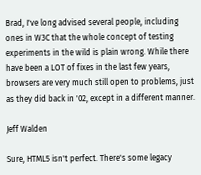Brad, I've long advised several people, including ones in W3C that the whole concept of testing experiments in the wild is plain wrong. While there have been a LOT of fixes in the last few years, browsers are very much still open to problems, just as they did back in '02, except in a different manner.

Jeff Walden

Sure, HTML5 isn't perfect. There's some legacy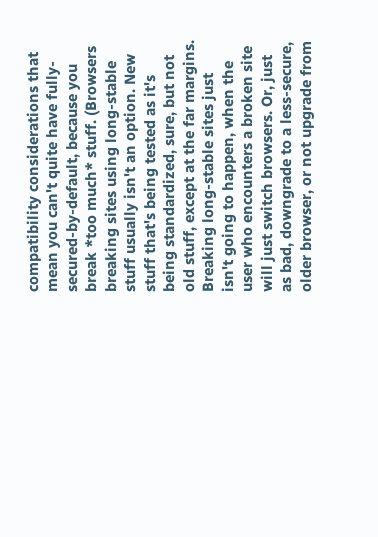compatibility considerations that mean you can't quite have fully-secured-by-default, because you break *too much* stuff. (Browsers breaking sites using long-stable stuff usually isn't an option. New stuff that's being tested as it's being standardized, sure, but not old stuff, except at the far margins. Breaking long-stable sites just isn't going to happen, when the user who encounters a broken site will just switch browsers. Or, just as bad, downgrade to a less-secure, older browser, or not upgrade from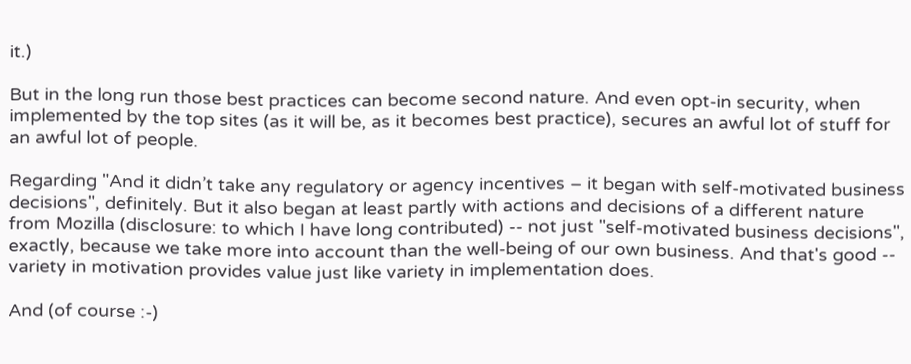it.)

But in the long run those best practices can become second nature. And even opt-in security, when implemented by the top sites (as it will be, as it becomes best practice), secures an awful lot of stuff for an awful lot of people.

Regarding "And it didn’t take any regulatory or agency incentives – it began with self-motivated business decisions", definitely. But it also began at least partly with actions and decisions of a different nature from Mozilla (disclosure: to which I have long contributed) -- not just "self-motivated business decisions", exactly, because we take more into account than the well-being of our own business. And that's good -- variety in motivation provides value just like variety in implementation does.

And (of course :-)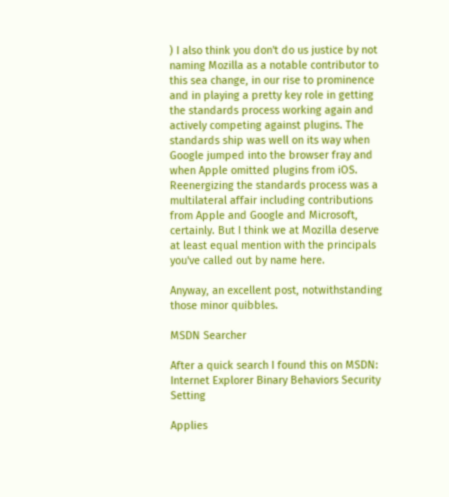) I also think you don't do us justice by not naming Mozilla as a notable contributor to this sea change, in our rise to prominence and in playing a pretty key role in getting the standards process working again and actively competing against plugins. The standards ship was well on its way when Google jumped into the browser fray and when Apple omitted plugins from iOS. Reenergizing the standards process was a multilateral affair including contributions from Apple and Google and Microsoft, certainly. But I think we at Mozilla deserve at least equal mention with the principals you've called out by name here.

Anyway, an excellent post, notwithstanding those minor quibbles.

MSDN Searcher

After a quick search I found this on MSDN:
Internet Explorer Binary Behaviors Security Setting

Applies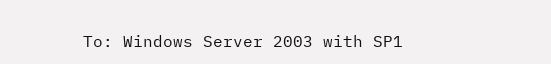To: Windows Server 2003 with SP1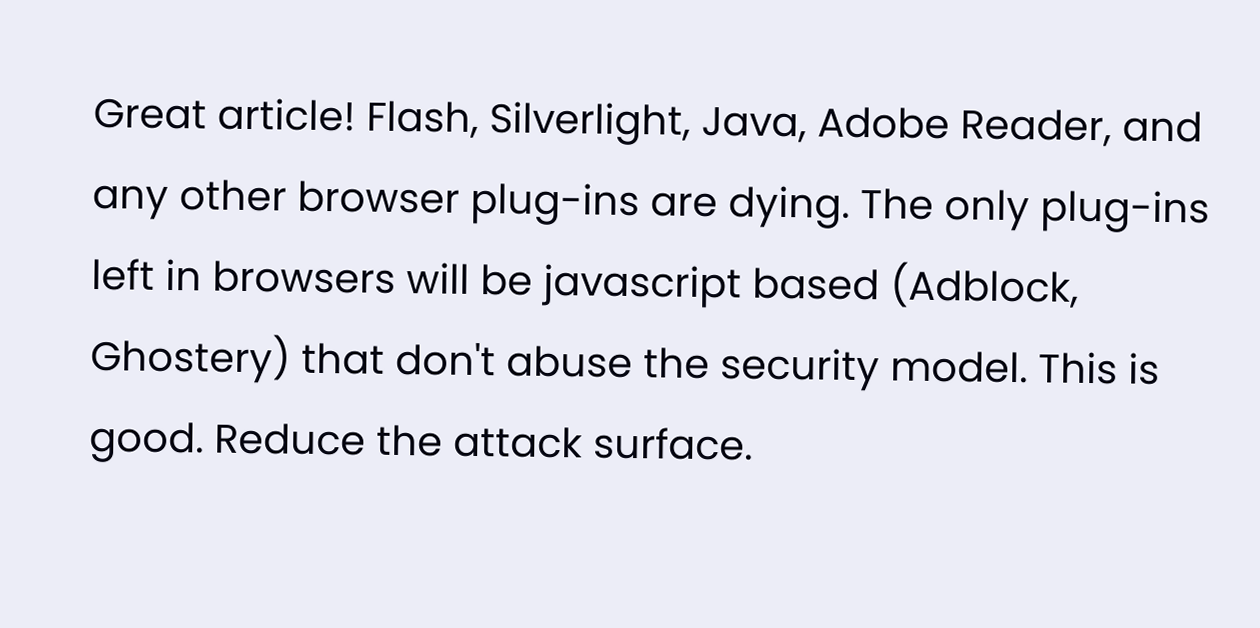Great article! Flash, Silverlight, Java, Adobe Reader, and any other browser plug-ins are dying. The only plug-ins left in browsers will be javascript based (Adblock, Ghostery) that don't abuse the security model. This is good. Reduce the attack surface.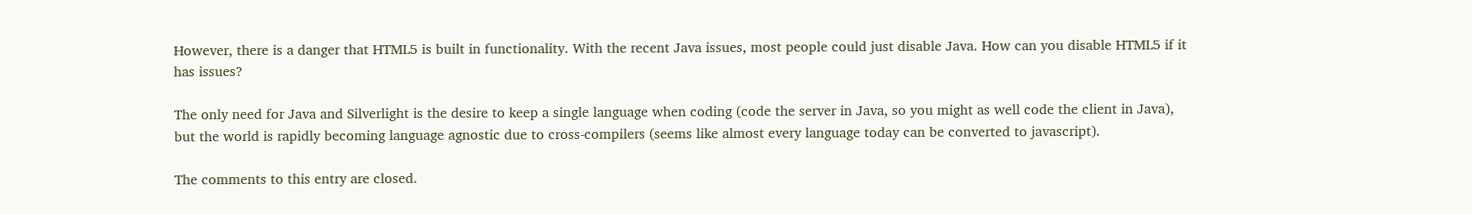However, there is a danger that HTML5 is built in functionality. With the recent Java issues, most people could just disable Java. How can you disable HTML5 if it has issues?

The only need for Java and Silverlight is the desire to keep a single language when coding (code the server in Java, so you might as well code the client in Java), but the world is rapidly becoming language agnostic due to cross-compilers (seems like almost every language today can be converted to javascript).

The comments to this entry are closed.